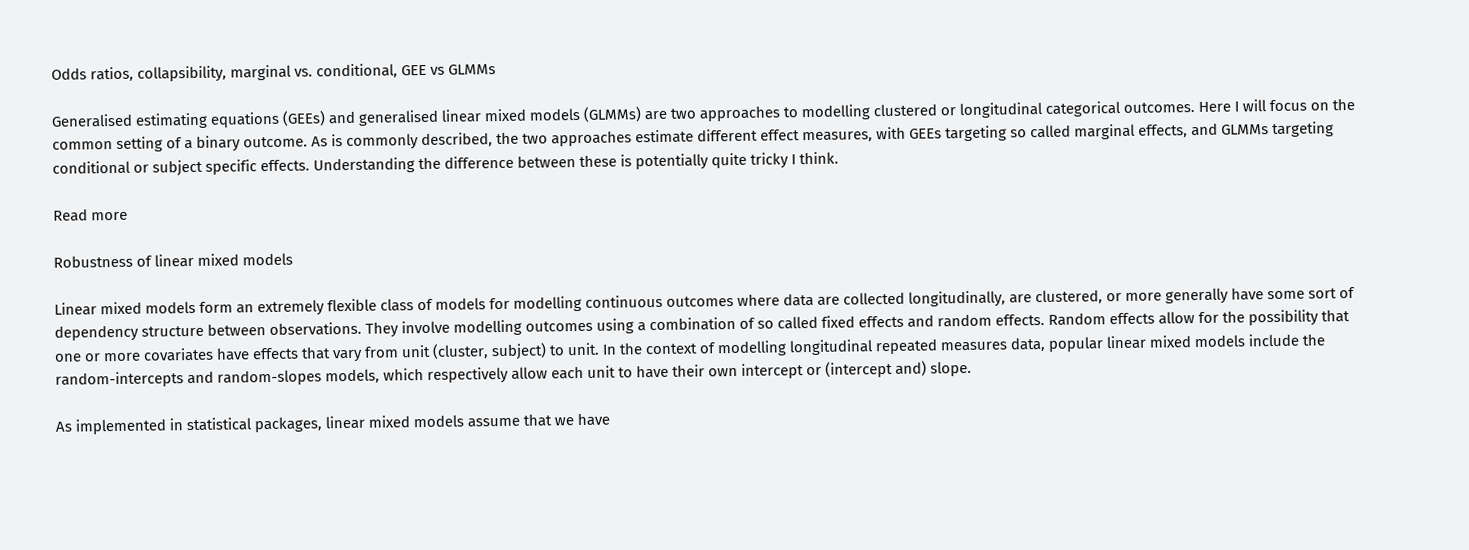Odds ratios, collapsibility, marginal vs. conditional, GEE vs GLMMs

Generalised estimating equations (GEEs) and generalised linear mixed models (GLMMs) are two approaches to modelling clustered or longitudinal categorical outcomes. Here I will focus on the common setting of a binary outcome. As is commonly described, the two approaches estimate different effect measures, with GEEs targeting so called marginal effects, and GLMMs targeting conditional or subject specific effects. Understanding the difference between these is potentially quite tricky I think.

Read more

Robustness of linear mixed models

Linear mixed models form an extremely flexible class of models for modelling continuous outcomes where data are collected longitudinally, are clustered, or more generally have some sort of dependency structure between observations. They involve modelling outcomes using a combination of so called fixed effects and random effects. Random effects allow for the possibility that one or more covariates have effects that vary from unit (cluster, subject) to unit. In the context of modelling longitudinal repeated measures data, popular linear mixed models include the random-intercepts and random-slopes models, which respectively allow each unit to have their own intercept or (intercept and) slope.

As implemented in statistical packages, linear mixed models assume that we have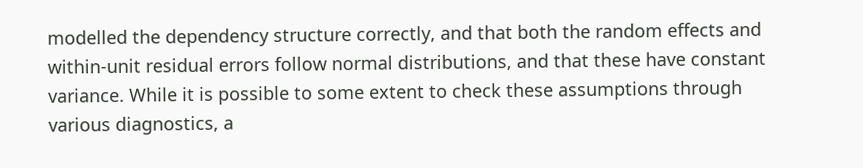modelled the dependency structure correctly, and that both the random effects and within-unit residual errors follow normal distributions, and that these have constant variance. While it is possible to some extent to check these assumptions through various diagnostics, a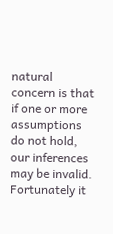natural concern is that if one or more assumptions do not hold, our inferences may be invalid. Fortunately it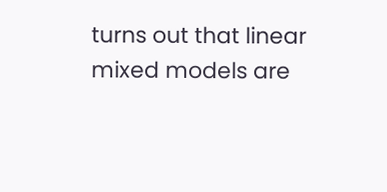turns out that linear mixed models are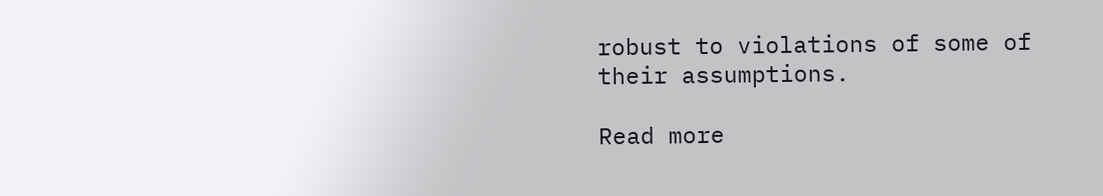robust to violations of some of their assumptions.

Read more